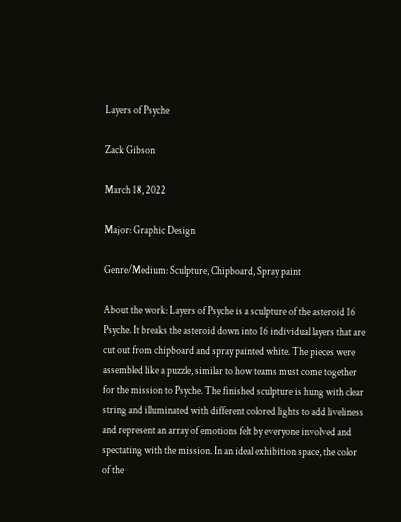Layers of Psyche

Zack Gibson

March 18, 2022

Major: Graphic Design

Genre/Medium: Sculpture, Chipboard, Spray paint

About the work: Layers of Psyche is a sculpture of the asteroid 16 Psyche. It breaks the asteroid down into 16 individual layers that are cut out from chipboard and spray painted white. The pieces were assembled like a puzzle, similar to how teams must come together for the mission to Psyche. The finished sculpture is hung with clear string and illuminated with different colored lights to add liveliness and represent an array of emotions felt by everyone involved and spectating with the mission. In an ideal exhibition space, the color of the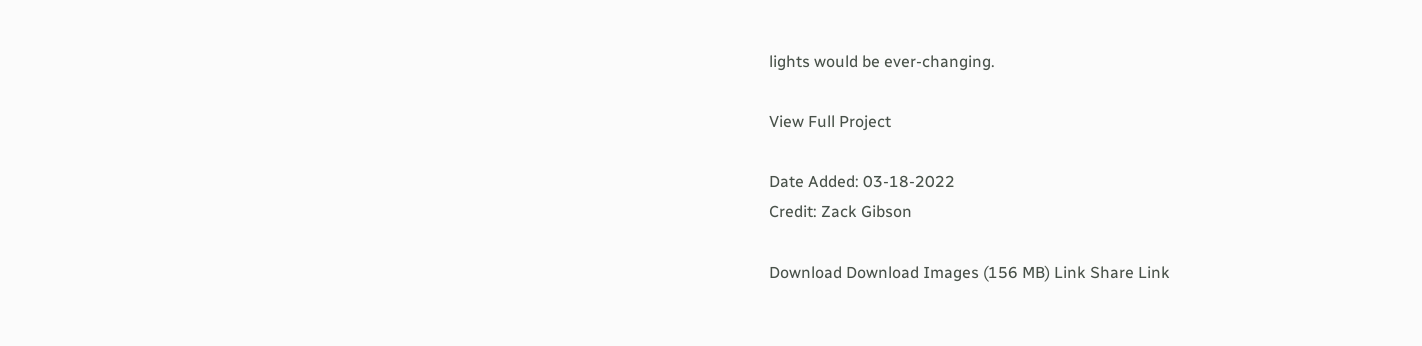lights would be ever-changing.

View Full Project

Date Added: 03-18-2022
Credit: Zack Gibson

Download Download Images (156 MB) Link Share Link